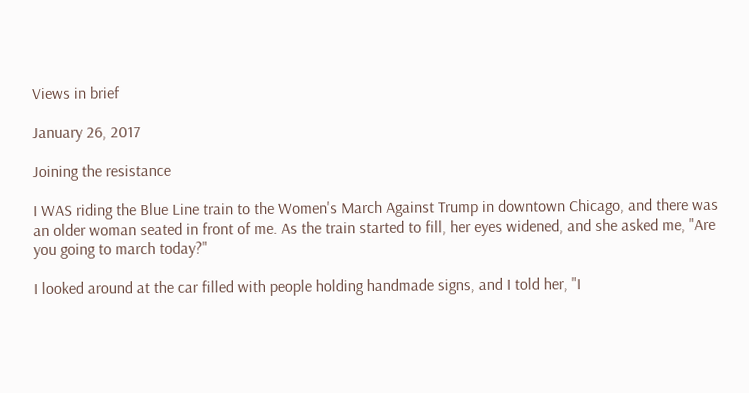Views in brief

January 26, 2017

Joining the resistance

I WAS riding the Blue Line train to the Women's March Against Trump in downtown Chicago, and there was an older woman seated in front of me. As the train started to fill, her eyes widened, and she asked me, "Are you going to march today?"

I looked around at the car filled with people holding handmade signs, and I told her, "I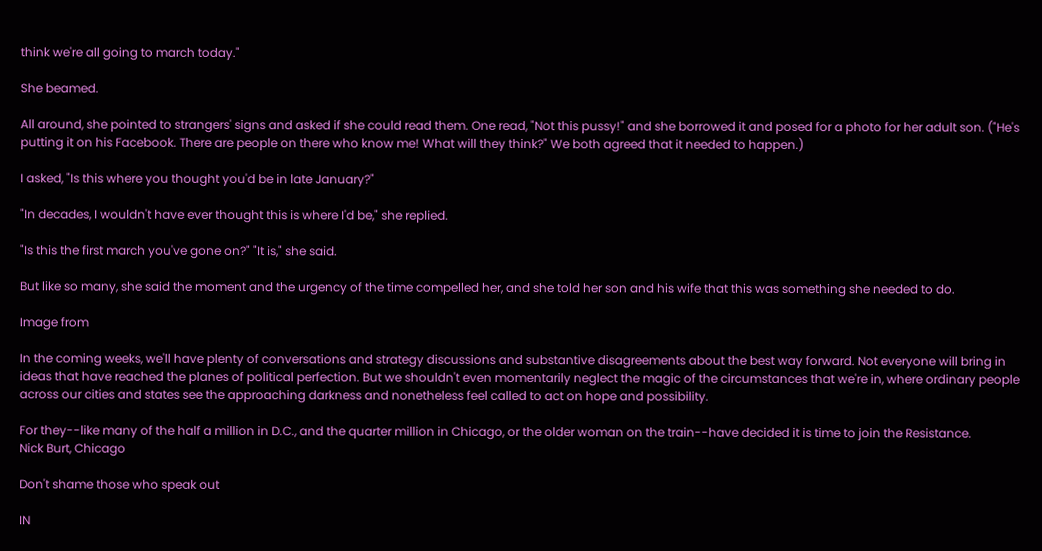think we're all going to march today."

She beamed.

All around, she pointed to strangers' signs and asked if she could read them. One read, "Not this pussy!" and she borrowed it and posed for a photo for her adult son. ("He's putting it on his Facebook. There are people on there who know me! What will they think?" We both agreed that it needed to happen.)

I asked, "Is this where you thought you'd be in late January?"

"In decades, I wouldn't have ever thought this is where I'd be," she replied.

"Is this the first march you've gone on?" "It is," she said.

But like so many, she said the moment and the urgency of the time compelled her, and she told her son and his wife that this was something she needed to do.

Image from

In the coming weeks, we'll have plenty of conversations and strategy discussions and substantive disagreements about the best way forward. Not everyone will bring in ideas that have reached the planes of political perfection. But we shouldn't even momentarily neglect the magic of the circumstances that we're in, where ordinary people across our cities and states see the approaching darkness and nonetheless feel called to act on hope and possibility.

For they--like many of the half a million in D.C., and the quarter million in Chicago, or the older woman on the train--have decided it is time to join the Resistance.
Nick Burt, Chicago

Don't shame those who speak out

IN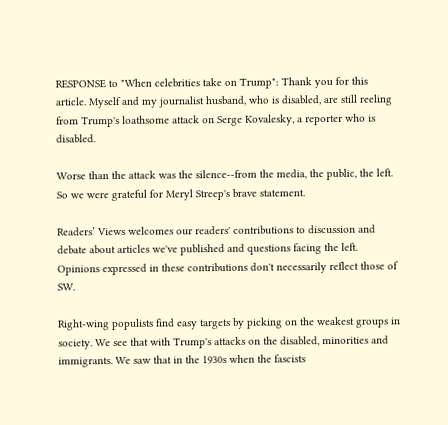RESPONSE to "When celebrities take on Trump": Thank you for this article. Myself and my journalist husband, who is disabled, are still reeling from Trump's loathsome attack on Serge Kovalesky, a reporter who is disabled.

Worse than the attack was the silence--from the media, the public, the left. So we were grateful for Meryl Streep's brave statement.

Readers’ Views welcomes our readers' contributions to discussion and debate about articles we've published and questions facing the left. Opinions expressed in these contributions don't necessarily reflect those of SW.

Right-wing populists find easy targets by picking on the weakest groups in society. We see that with Trump's attacks on the disabled, minorities and immigrants. We saw that in the 1930s when the fascists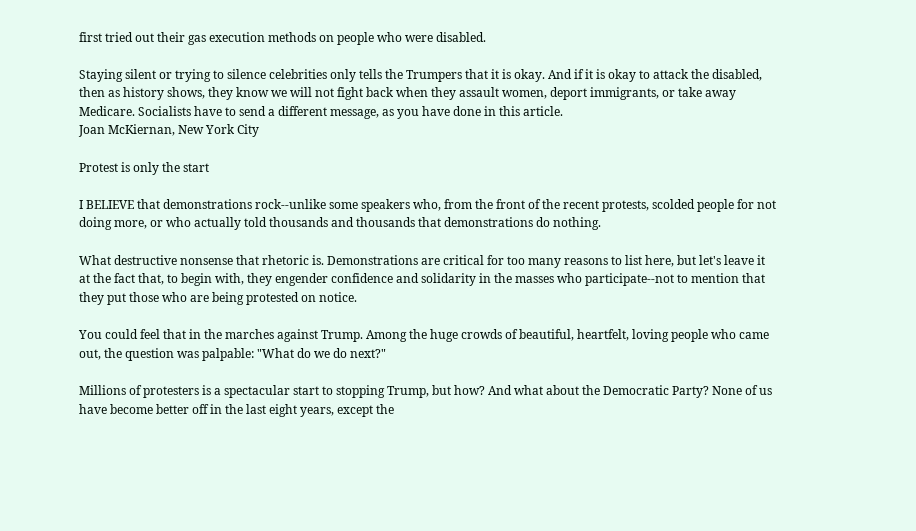first tried out their gas execution methods on people who were disabled.

Staying silent or trying to silence celebrities only tells the Trumpers that it is okay. And if it is okay to attack the disabled, then as history shows, they know we will not fight back when they assault women, deport immigrants, or take away Medicare. Socialists have to send a different message, as you have done in this article.
Joan McKiernan, New York City

Protest is only the start

I BELIEVE that demonstrations rock--unlike some speakers who, from the front of the recent protests, scolded people for not doing more, or who actually told thousands and thousands that demonstrations do nothing.

What destructive nonsense that rhetoric is. Demonstrations are critical for too many reasons to list here, but let's leave it at the fact that, to begin with, they engender confidence and solidarity in the masses who participate--not to mention that they put those who are being protested on notice.

You could feel that in the marches against Trump. Among the huge crowds of beautiful, heartfelt, loving people who came out, the question was palpable: "What do we do next?"

Millions of protesters is a spectacular start to stopping Trump, but how? And what about the Democratic Party? None of us have become better off in the last eight years, except the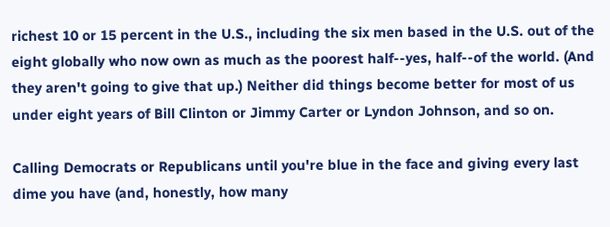richest 10 or 15 percent in the U.S., including the six men based in the U.S. out of the eight globally who now own as much as the poorest half--yes, half--of the world. (And they aren't going to give that up.) Neither did things become better for most of us under eight years of Bill Clinton or Jimmy Carter or Lyndon Johnson, and so on.

Calling Democrats or Republicans until you're blue in the face and giving every last dime you have (and, honestly, how many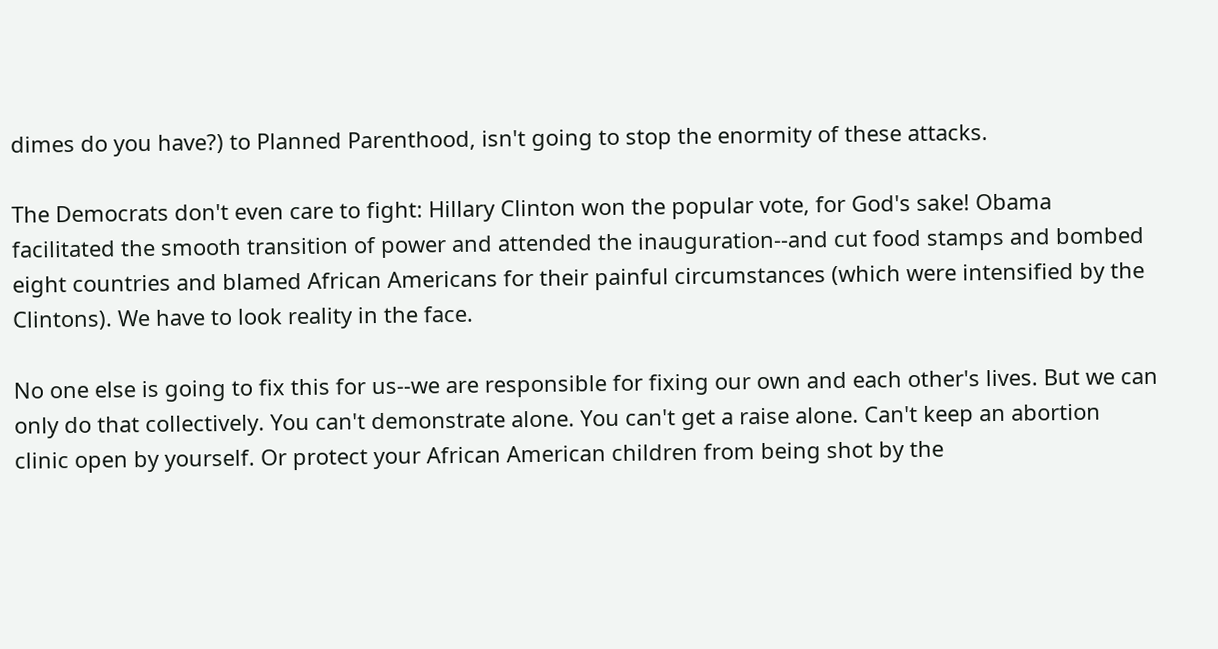dimes do you have?) to Planned Parenthood, isn't going to stop the enormity of these attacks.

The Democrats don't even care to fight: Hillary Clinton won the popular vote, for God's sake! Obama facilitated the smooth transition of power and attended the inauguration--and cut food stamps and bombed eight countries and blamed African Americans for their painful circumstances (which were intensified by the Clintons). We have to look reality in the face.

No one else is going to fix this for us--we are responsible for fixing our own and each other's lives. But we can only do that collectively. You can't demonstrate alone. You can't get a raise alone. Can't keep an abortion clinic open by yourself. Or protect your African American children from being shot by the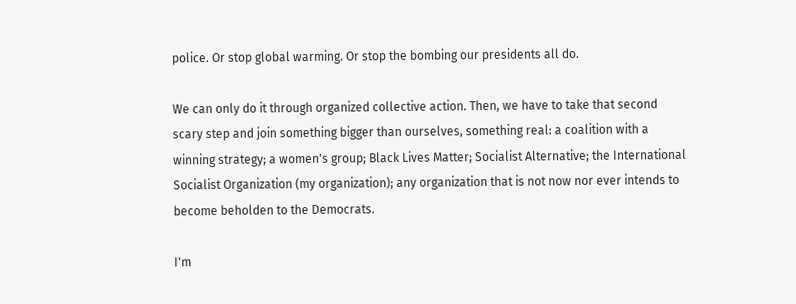police. Or stop global warming. Or stop the bombing our presidents all do.

We can only do it through organized collective action. Then, we have to take that second scary step and join something bigger than ourselves, something real: a coalition with a winning strategy; a women's group; Black Lives Matter; Socialist Alternative; the International Socialist Organization (my organization); any organization that is not now nor ever intends to become beholden to the Democrats.

I'm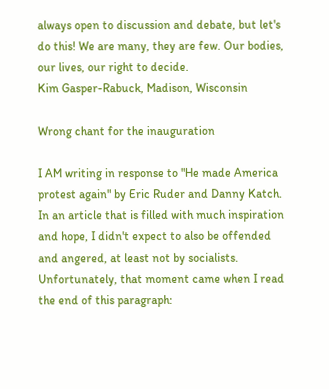always open to discussion and debate, but let's do this! We are many, they are few. Our bodies, our lives, our right to decide.
Kim Gasper-Rabuck, Madison, Wisconsin

Wrong chant for the inauguration

I AM writing in response to "He made America protest again" by Eric Ruder and Danny Katch. In an article that is filled with much inspiration and hope, I didn't expect to also be offended and angered, at least not by socialists. Unfortunately, that moment came when I read the end of this paragraph: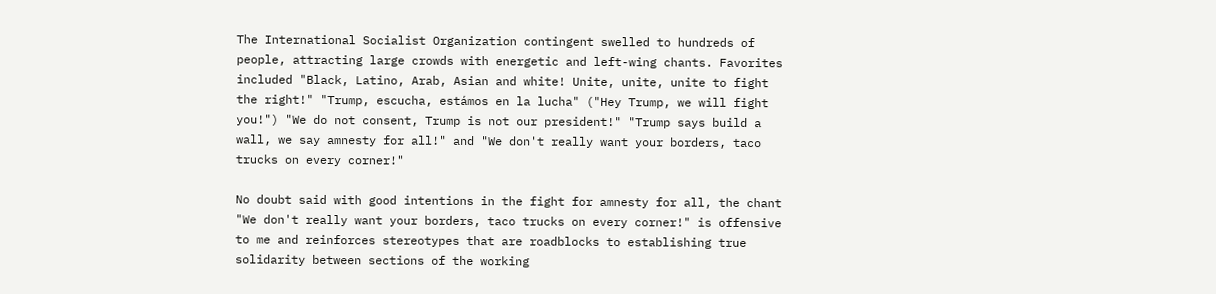The International Socialist Organization contingent swelled to hundreds of people, attracting large crowds with energetic and left-wing chants. Favorites included "Black, Latino, Arab, Asian and white! Unite, unite, unite to fight the right!" "Trump, escucha, estámos en la lucha" ("Hey Trump, we will fight you!") "We do not consent, Trump is not our president!" "Trump says build a wall, we say amnesty for all!" and "We don't really want your borders, taco trucks on every corner!"

No doubt said with good intentions in the fight for amnesty for all, the chant "We don't really want your borders, taco trucks on every corner!" is offensive to me and reinforces stereotypes that are roadblocks to establishing true solidarity between sections of the working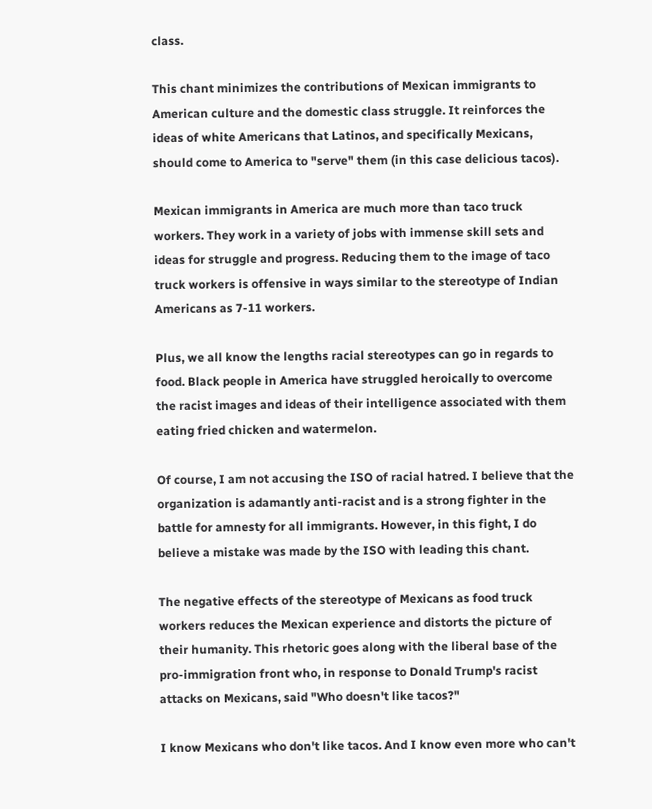class.

This chant minimizes the contributions of Mexican immigrants to American culture and the domestic class struggle. It reinforces the ideas of white Americans that Latinos, and specifically Mexicans, should come to America to "serve" them (in this case delicious tacos).

Mexican immigrants in America are much more than taco truck workers. They work in a variety of jobs with immense skill sets and ideas for struggle and progress. Reducing them to the image of taco truck workers is offensive in ways similar to the stereotype of Indian Americans as 7-11 workers.

Plus, we all know the lengths racial stereotypes can go in regards to food. Black people in America have struggled heroically to overcome the racist images and ideas of their intelligence associated with them eating fried chicken and watermelon.

Of course, I am not accusing the ISO of racial hatred. I believe that the organization is adamantly anti-racist and is a strong fighter in the battle for amnesty for all immigrants. However, in this fight, I do believe a mistake was made by the ISO with leading this chant.

The negative effects of the stereotype of Mexicans as food truck workers reduces the Mexican experience and distorts the picture of their humanity. This rhetoric goes along with the liberal base of the pro-immigration front who, in response to Donald Trump's racist attacks on Mexicans, said "Who doesn't like tacos?"

I know Mexicans who don't like tacos. And I know even more who can't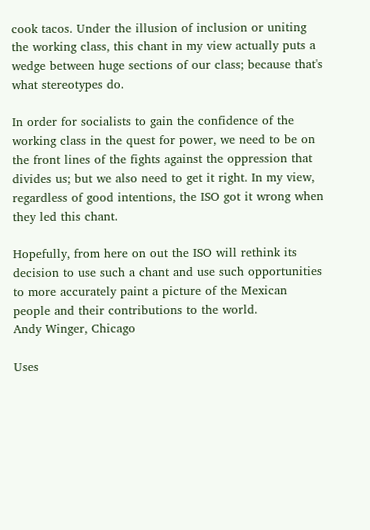cook tacos. Under the illusion of inclusion or uniting the working class, this chant in my view actually puts a wedge between huge sections of our class; because that's what stereotypes do.

In order for socialists to gain the confidence of the working class in the quest for power, we need to be on the front lines of the fights against the oppression that divides us; but we also need to get it right. In my view, regardless of good intentions, the ISO got it wrong when they led this chant.

Hopefully, from here on out the ISO will rethink its decision to use such a chant and use such opportunities to more accurately paint a picture of the Mexican people and their contributions to the world.
Andy Winger, Chicago

Uses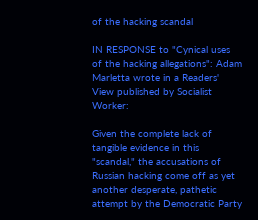of the hacking scandal

IN RESPONSE to "Cynical uses of the hacking allegations": Adam Marletta wrote in a Readers' View published by Socialist Worker:

Given the complete lack of tangible evidence in this "scandal," the accusations of Russian hacking come off as yet another desperate, pathetic attempt by the Democratic Party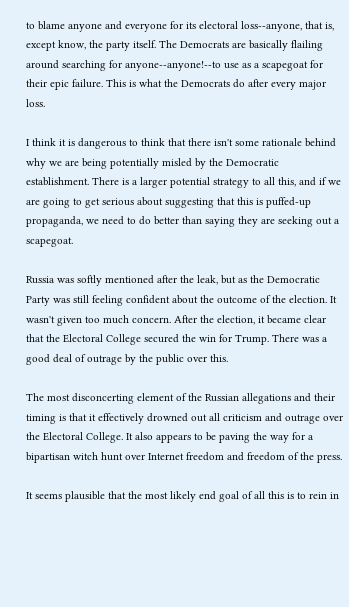to blame anyone and everyone for its electoral loss--anyone, that is, except know, the party itself. The Democrats are basically flailing around searching for anyone--anyone!--to use as a scapegoat for their epic failure. This is what the Democrats do after every major loss.

I think it is dangerous to think that there isn't some rationale behind why we are being potentially misled by the Democratic establishment. There is a larger potential strategy to all this, and if we are going to get serious about suggesting that this is puffed-up propaganda, we need to do better than saying they are seeking out a scapegoat.

Russia was softly mentioned after the leak, but as the Democratic Party was still feeling confident about the outcome of the election. It wasn't given too much concern. After the election, it became clear that the Electoral College secured the win for Trump. There was a good deal of outrage by the public over this.

The most disconcerting element of the Russian allegations and their timing is that it effectively drowned out all criticism and outrage over the Electoral College. It also appears to be paving the way for a bipartisan witch hunt over Internet freedom and freedom of the press.

It seems plausible that the most likely end goal of all this is to rein in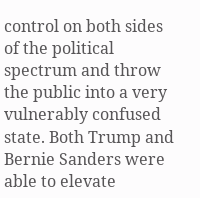control on both sides of the political spectrum and throw the public into a very vulnerably confused state. Both Trump and Bernie Sanders were able to elevate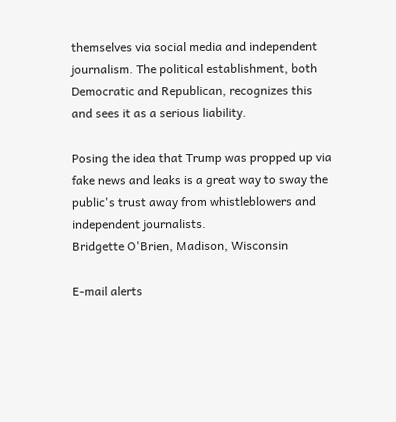themselves via social media and independent journalism. The political establishment, both Democratic and Republican, recognizes this and sees it as a serious liability.

Posing the idea that Trump was propped up via fake news and leaks is a great way to sway the public's trust away from whistleblowers and independent journalists.
Bridgette O'Brien, Madison, Wisconsin

E-mail alerts